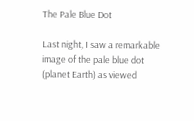The Pale Blue Dot

Last night, I saw a remarkable image of the pale blue dot (planet Earth) as viewed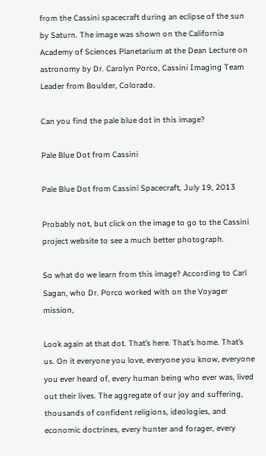from the Cassini spacecraft during an eclipse of the sun by Saturn. The image was shown on the California Academy of Sciences Planetarium at the Dean Lecture on astronomy by Dr. Carolyn Porco, Cassini Imaging Team Leader from Boulder, Colorado.

Can you find the pale blue dot in this image?

Pale Blue Dot from Cassini

Pale Blue Dot from Cassini Spacecraft, July 19, 2013

Probably not, but click on the image to go to the Cassini project website to see a much better photograph.

So what do we learn from this image? According to Carl Sagan, who Dr. Porco worked with on the Voyager mission,

Look again at that dot. That’s here. That’s home. That’s us. On it everyone you love, everyone you know, everyone you ever heard of, every human being who ever was, lived out their lives. The aggregate of our joy and suffering, thousands of confident religions, ideologies, and economic doctrines, every hunter and forager, every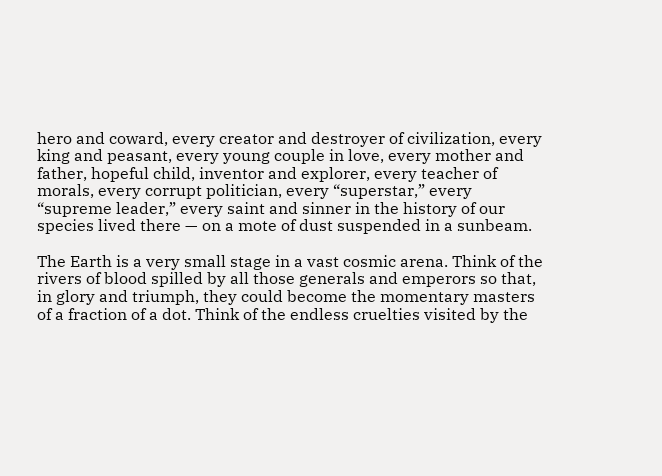hero and coward, every creator and destroyer of civilization, every king and peasant, every young couple in love, every mother and father, hopeful child, inventor and explorer, every teacher of morals, every corrupt politician, every “superstar,” every “supreme leader,” every saint and sinner in the history of our species lived there — on a mote of dust suspended in a sunbeam.

The Earth is a very small stage in a vast cosmic arena. Think of the rivers of blood spilled by all those generals and emperors so that, in glory and triumph, they could become the momentary masters of a fraction of a dot. Think of the endless cruelties visited by the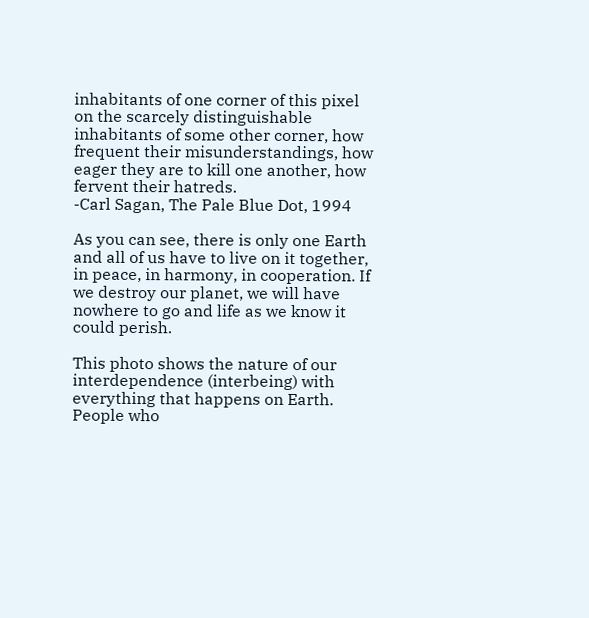inhabitants of one corner of this pixel on the scarcely distinguishable inhabitants of some other corner, how frequent their misunderstandings, how eager they are to kill one another, how fervent their hatreds.
-Carl Sagan, The Pale Blue Dot, 1994

As you can see, there is only one Earth and all of us have to live on it together, in peace, in harmony, in cooperation. If we destroy our planet, we will have nowhere to go and life as we know it could perish.

This photo shows the nature of our interdependence (interbeing) with everything that happens on Earth. People who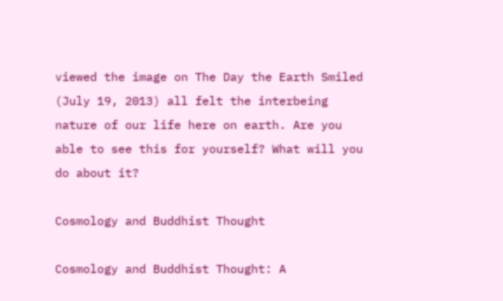viewed the image on The Day the Earth Smiled (July 19, 2013) all felt the interbeing nature of our life here on earth. Are you able to see this for yourself? What will you do about it?

Cosmology and Buddhist Thought

Cosmology and Buddhist Thought: A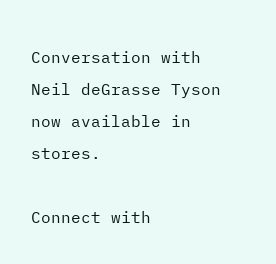Conversation with Neil deGrasse Tyson now available in stores.

Connect with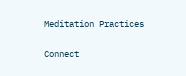Meditation Practices

Connect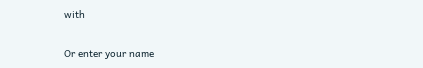with

Or enter your name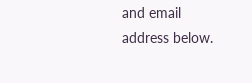and email address below.